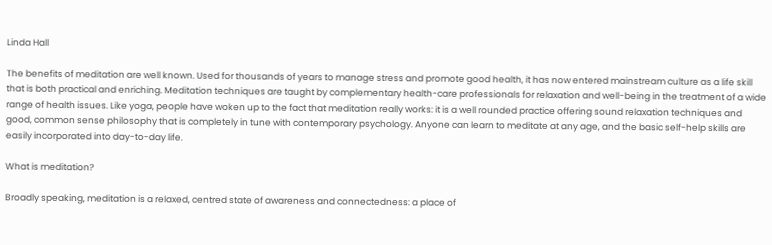Linda Hall

The benefits of meditation are well known. Used for thousands of years to manage stress and promote good health, it has now entered mainstream culture as a life skill that is both practical and enriching. Meditation techniques are taught by complementary health-care professionals for relaxation and well-being in the treatment of a wide range of health issues. Like yoga, people have woken up to the fact that meditation really works: it is a well rounded practice offering sound relaxation techniques and good, common sense philosophy that is completely in tune with contemporary psychology. Anyone can learn to meditate at any age, and the basic self-help skills are easily incorporated into day-to-day life.

What is meditation?

Broadly speaking, meditation is a relaxed, centred state of awareness and connectedness: a place of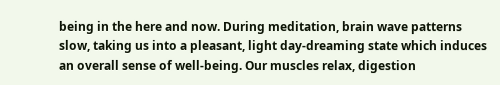being in the here and now. During meditation, brain wave patterns slow, taking us into a pleasant, light day-dreaming state which induces an overall sense of well-being. Our muscles relax, digestion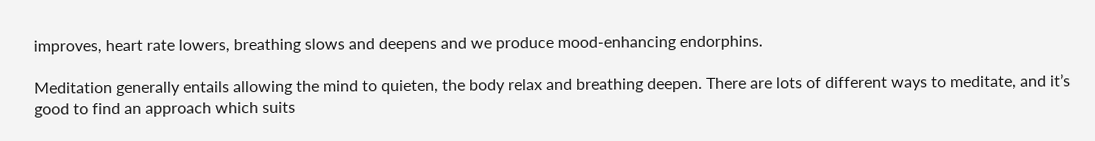improves, heart rate lowers, breathing slows and deepens and we produce mood-enhancing endorphins.

Meditation generally entails allowing the mind to quieten, the body relax and breathing deepen. There are lots of different ways to meditate, and it’s good to find an approach which suits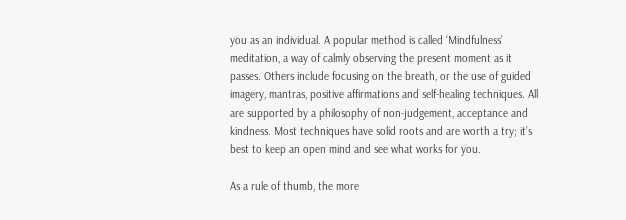you as an individual. A popular method is called ‘Mindfulness’ meditation, a way of calmly observing the present moment as it passes. Others include focusing on the breath, or the use of guided imagery, mantras, positive affirmations and self-healing techniques. All are supported by a philosophy of non-judgement, acceptance and kindness. Most techniques have solid roots and are worth a try; it’s best to keep an open mind and see what works for you.

As a rule of thumb, the more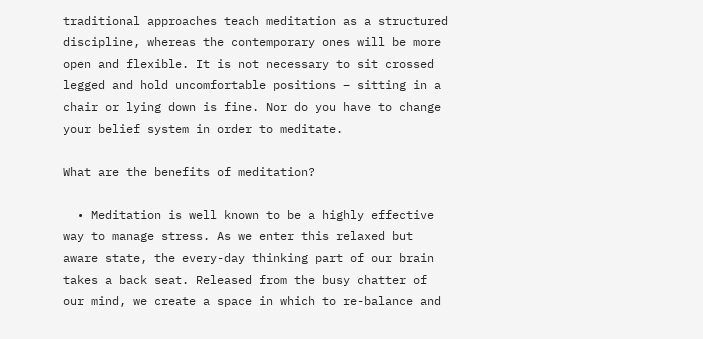traditional approaches teach meditation as a structured discipline, whereas the contemporary ones will be more open and flexible. It is not necessary to sit crossed legged and hold uncomfortable positions – sitting in a chair or lying down is fine. Nor do you have to change your belief system in order to meditate.

What are the benefits of meditation?

  • Meditation is well known to be a highly effective way to manage stress. As we enter this relaxed but aware state, the every-day thinking part of our brain takes a back seat. Released from the busy chatter of our mind, we create a space in which to re-balance and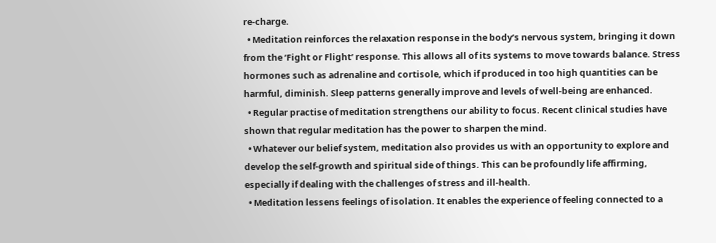re-charge.
  • Meditation reinforces the relaxation response in the body’s nervous system, bringing it down from the ‘Fight or Flight’ response. This allows all of its systems to move towards balance. Stress hormones such as adrenaline and cortisole, which if produced in too high quantities can be harmful, diminish. Sleep patterns generally improve and levels of well-being are enhanced.
  • Regular practise of meditation strengthens our ability to focus. Recent clinical studies have shown that regular meditation has the power to sharpen the mind.
  • Whatever our belief system, meditation also provides us with an opportunity to explore and develop the self-growth and spiritual side of things. This can be profoundly life affirming, especially if dealing with the challenges of stress and ill-health.
  • Meditation lessens feelings of isolation. It enables the experience of feeling connected to a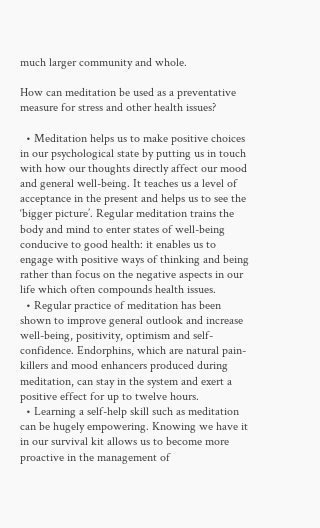much larger community and whole.

How can meditation be used as a preventative measure for stress and other health issues?

  • Meditation helps us to make positive choices in our psychological state by putting us in touch with how our thoughts directly affect our mood and general well-being. It teaches us a level of acceptance in the present and helps us to see the ‘bigger picture’. Regular meditation trains the body and mind to enter states of well-being conducive to good health: it enables us to engage with positive ways of thinking and being rather than focus on the negative aspects in our life which often compounds health issues.
  • Regular practice of meditation has been shown to improve general outlook and increase well-being, positivity, optimism and self-confidence. Endorphins, which are natural pain-killers and mood enhancers produced during meditation, can stay in the system and exert a positive effect for up to twelve hours.
  • Learning a self-help skill such as meditation can be hugely empowering. Knowing we have it in our survival kit allows us to become more proactive in the management of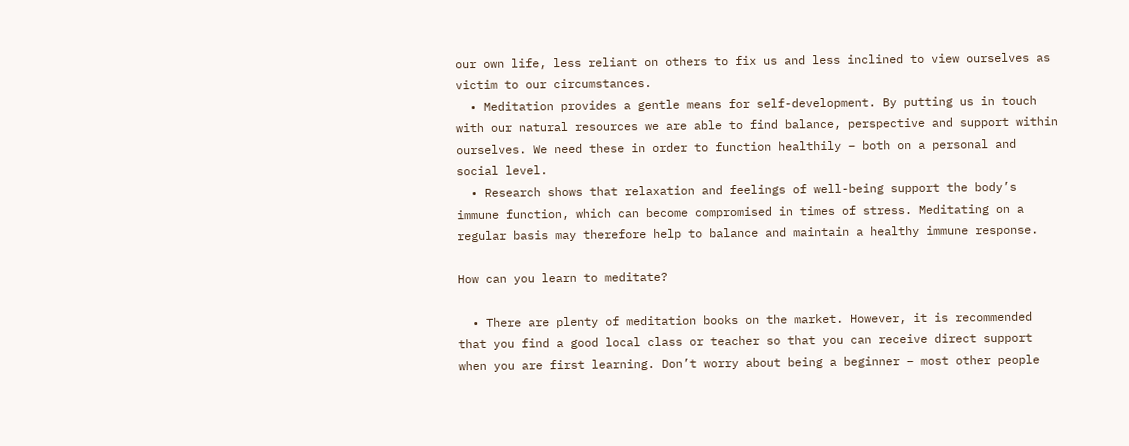our own life, less reliant on others to fix us and less inclined to view ourselves as victim to our circumstances.
  • Meditation provides a gentle means for self-development. By putting us in touch with our natural resources we are able to find balance, perspective and support within ourselves. We need these in order to function healthily – both on a personal and social level.
  • Research shows that relaxation and feelings of well-being support the body’s immune function, which can become compromised in times of stress. Meditating on a regular basis may therefore help to balance and maintain a healthy immune response.

How can you learn to meditate?

  • There are plenty of meditation books on the market. However, it is recommended that you find a good local class or teacher so that you can receive direct support when you are first learning. Don’t worry about being a beginner – most other people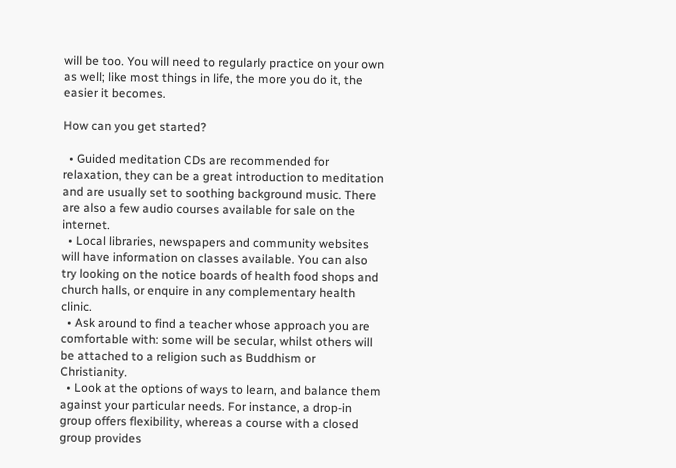will be too. You will need to regularly practice on your own as well; like most things in life, the more you do it, the easier it becomes.

How can you get started?

  • Guided meditation CDs are recommended for relaxation, they can be a great introduction to meditation and are usually set to soothing background music. There are also a few audio courses available for sale on the internet.
  • Local libraries, newspapers and community websites will have information on classes available. You can also try looking on the notice boards of health food shops and church halls, or enquire in any complementary health clinic.
  • Ask around to find a teacher whose approach you are comfortable with: some will be secular, whilst others will be attached to a religion such as Buddhism or Christianity.
  • Look at the options of ways to learn, and balance them against your particular needs. For instance, a drop-in group offers flexibility, whereas a course with a closed group provides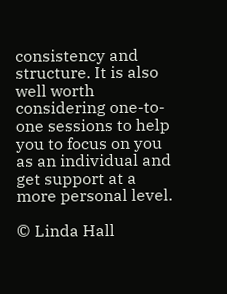consistency and structure. It is also well worth considering one-to-one sessions to help you to focus on you as an individual and get support at a more personal level.

© Linda Hall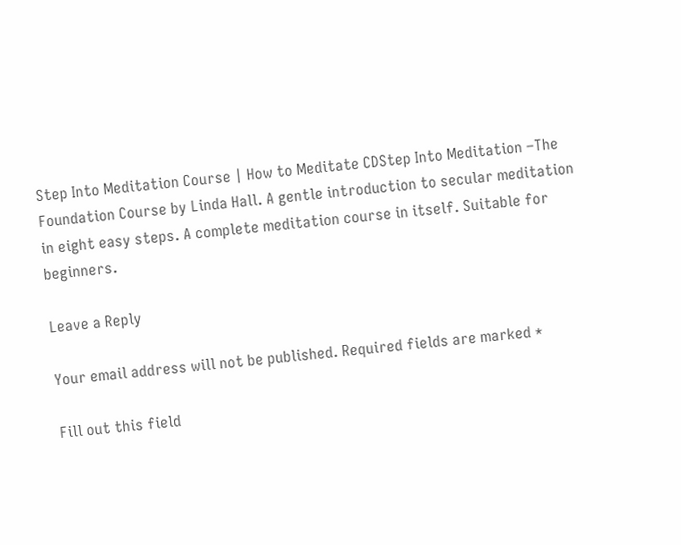Step Into Meditation Course | How to Meditate CDStep Into Meditation –The Foundation Course by Linda Hall. A gentle introduction to secular meditation in eight easy steps. A complete meditation course in itself. Suitable for beginners.

Leave a Reply

Your email address will not be published. Required fields are marked *

Fill out this field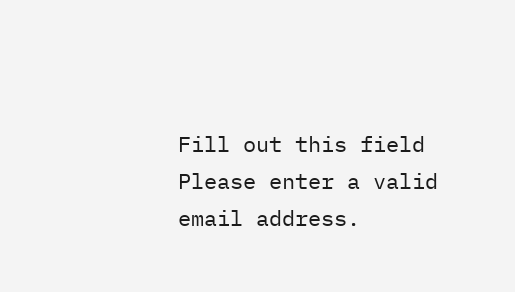Fill out this field
Please enter a valid email address.